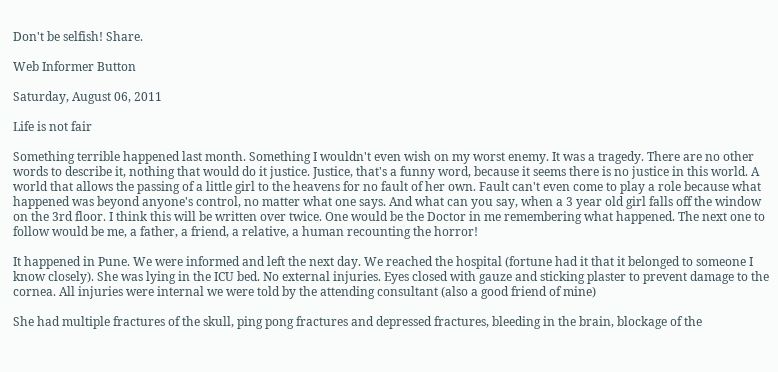Don't be selfish! Share.

Web Informer Button

Saturday, August 06, 2011

Life is not fair

Something terrible happened last month. Something I wouldn't even wish on my worst enemy. It was a tragedy. There are no other words to describe it, nothing that would do it justice. Justice, that's a funny word, because it seems there is no justice in this world. A world that allows the passing of a little girl to the heavens for no fault of her own. Fault can't even come to play a role because what happened was beyond anyone's control, no matter what one says. And what can you say, when a 3 year old girl falls off the window on the 3rd floor. I think this will be written over twice. One would be the Doctor in me remembering what happened. The next one to follow would be me, a father, a friend, a relative, a human recounting the horror!

It happened in Pune. We were informed and left the next day. We reached the hospital (fortune had it that it belonged to someone I know closely). She was lying in the ICU bed. No external injuries. Eyes closed with gauze and sticking plaster to prevent damage to the cornea. All injuries were internal we were told by the attending consultant (also a good friend of mine)

She had multiple fractures of the skull, ping pong fractures and depressed fractures, bleeding in the brain, blockage of the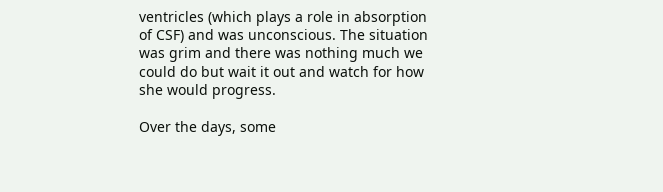ventricles (which plays a role in absorption of CSF) and was unconscious. The situation was grim and there was nothing much we could do but wait it out and watch for how she would progress.

Over the days, some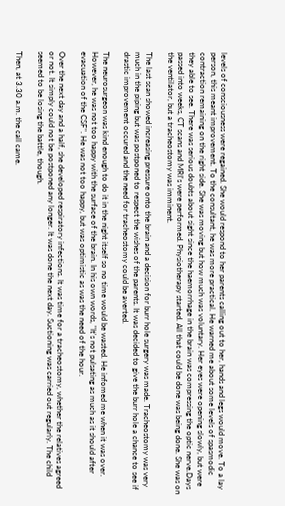levels of consciousness were regained. She would respond to her parents calling out to her, hands and legs would move. To a lay person, this meant improvement. To the consultant, he was more practical. He warned me about some levels of spasmodic contraction remaining on the right side. She was moving but how much was voluntary. Her eyes were opening slowly, but were they able to see. There was serious doubts about sight since the haemorrhage in the brain was compressing the optic nerve.Days passed into weeks, CT scans and MRI's were performed. Physiotherapy started. All that could be done was being done. She was on the ventilator, but a tracheostomy was imminent.

The last scan showed increasing pressure onto the brain and a decision for burr hole surgery was made. Tracheostomy was very much in the piping but was postponed to respect the wishes of the parents. It was decided to give the burr hole a chance to see if drastic improvement occured and the need for tracheostomy could be averted.

The neurosurgeon was kind enough to do it in the night itself so no time would be wasted. He infomed me when it was over. However, he was not too happy with the surface of the brain. In his own words, "It's not pulsating as much as it should after evacuation of the CSF". He was not too happy, but was optimistic as was the need of the hour.

Over the next day and a half, she developed respiratory infections. It was time for a tracheostomy, whether the relatives agreed or not. It simply could not be postponed any longer. It was done the next day. Suctioning was carried out regularly. The child seemed to be losing the battle, though.

Then, at 3.30 a.m. the call came.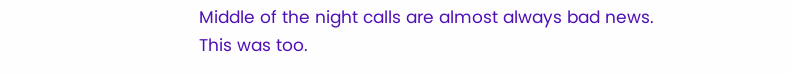Middle of the night calls are almost always bad news. This was too.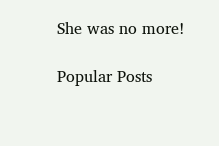She was no more!

Popular Posts